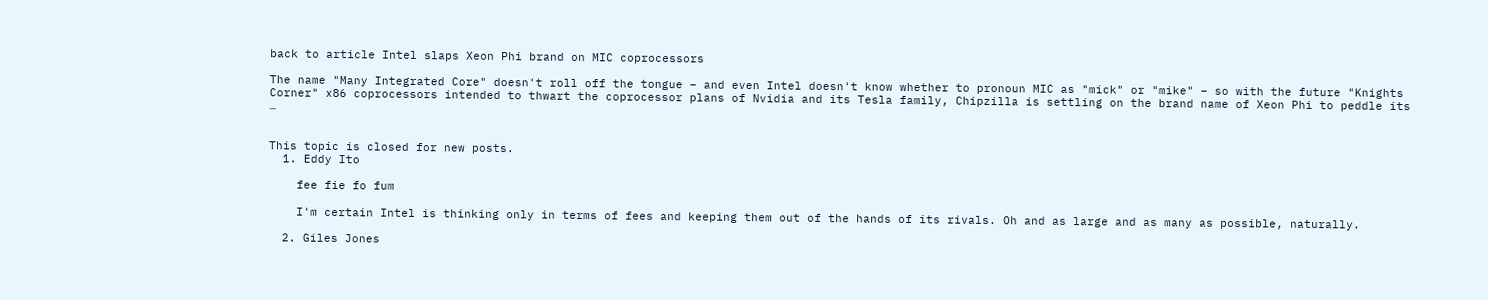back to article Intel slaps Xeon Phi brand on MIC coprocessors

The name "Many Integrated Core" doesn't roll off the tongue – and even Intel doesn't know whether to pronoun MIC as "mick" or "mike" – so with the future "Knights Corner" x86 coprocessors intended to thwart the coprocessor plans of Nvidia and its Tesla family, Chipzilla is settling on the brand name of Xeon Phi to peddle its …


This topic is closed for new posts.
  1. Eddy Ito

    fee fie fo fum

    I'm certain Intel is thinking only in terms of fees and keeping them out of the hands of its rivals. Oh and as large and as many as possible, naturally.

  2. Giles Jones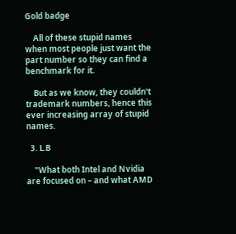Gold badge

    All of these stupid names when most people just want the part number so they can find a benchmark for it.

    But as we know, they couldn't trademark numbers, hence this ever increasing array of stupid names.

  3. L.B

    "What both Intel and Nvidia are focused on – and what AMD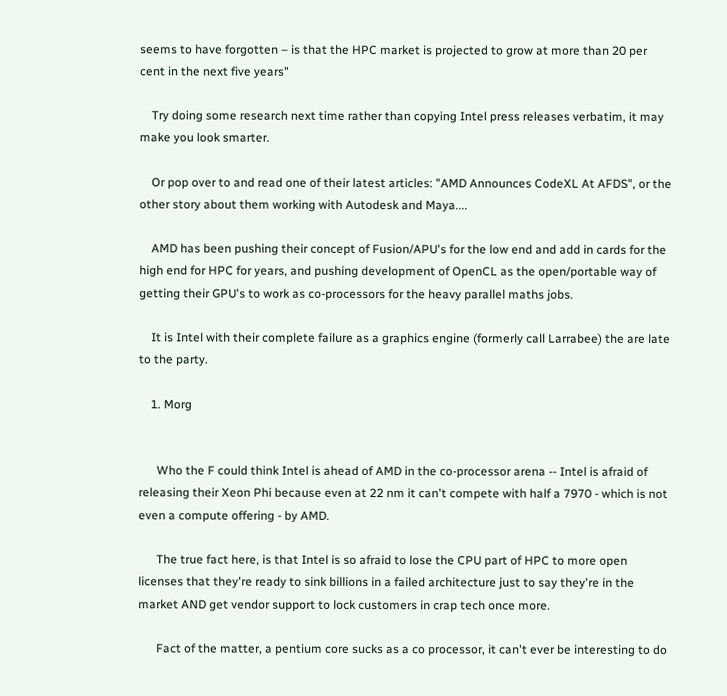seems to have forgotten – is that the HPC market is projected to grow at more than 20 per cent in the next five years"

    Try doing some research next time rather than copying Intel press releases verbatim, it may make you look smarter.

    Or pop over to and read one of their latest articles: "AMD Announces CodeXL At AFDS", or the other story about them working with Autodesk and Maya....

    AMD has been pushing their concept of Fusion/APU's for the low end and add in cards for the high end for HPC for years, and pushing development of OpenCL as the open/portable way of getting their GPU's to work as co-processors for the heavy parallel maths jobs.

    It is Intel with their complete failure as a graphics engine (formerly call Larrabee) the are late to the party.

    1. Morg


      Who the F could think Intel is ahead of AMD in the co-processor arena -- Intel is afraid of releasing their Xeon Phi because even at 22 nm it can't compete with half a 7970 - which is not even a compute offering - by AMD.

      The true fact here, is that Intel is so afraid to lose the CPU part of HPC to more open licenses that they're ready to sink billions in a failed architecture just to say they're in the market AND get vendor support to lock customers in crap tech once more.

      Fact of the matter, a pentium core sucks as a co processor, it can't ever be interesting to do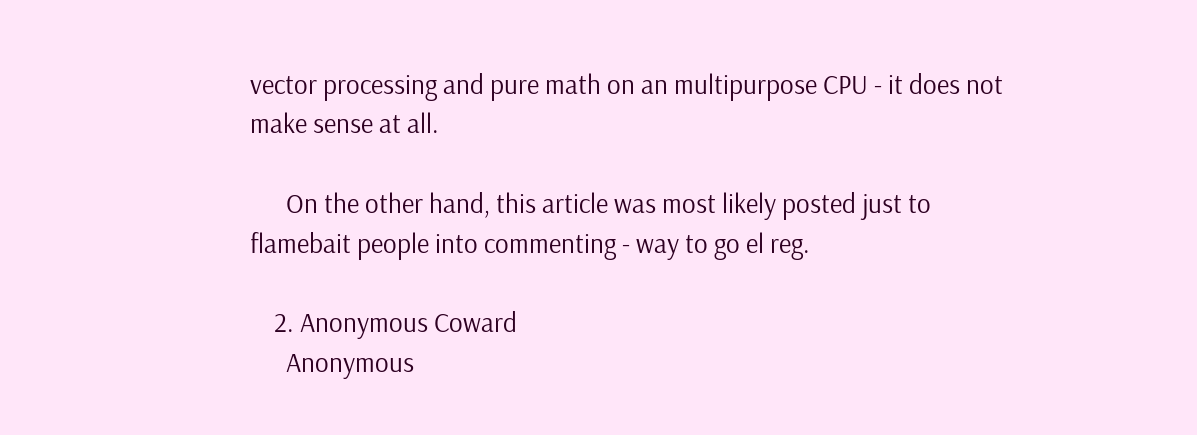vector processing and pure math on an multipurpose CPU - it does not make sense at all.

      On the other hand, this article was most likely posted just to flamebait people into commenting - way to go el reg.

    2. Anonymous Coward
      Anonymous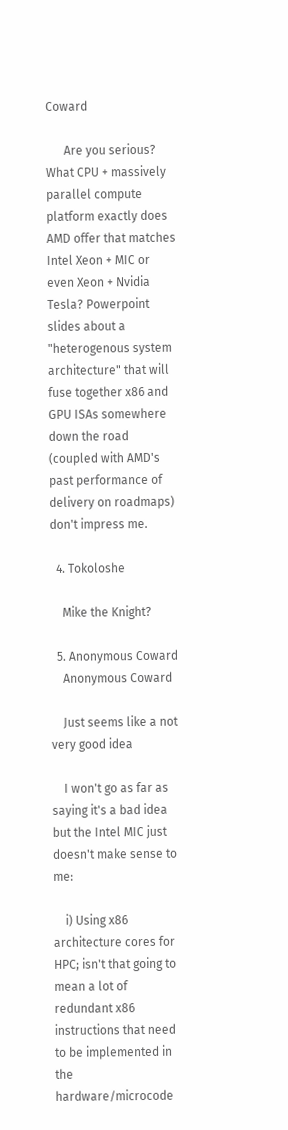Coward

      Are you serious? What CPU + massively parallel compute platform exactly does AMD offer that matches Intel Xeon + MIC or even Xeon + Nvidia Tesla? Powerpoint slides about a "heterogenous system architecture" that will fuse together x86 and GPU ISAs somewhere down the road (coupled with AMD's past performance of delivery on roadmaps) don't impress me.

  4. Tokoloshe

    Mike the Knight?

  5. Anonymous Coward
    Anonymous Coward

    Just seems like a not very good idea

    I won't go as far as saying it's a bad idea but the Intel MIC just doesn't make sense to me:

    i) Using x86 architecture cores for HPC; isn't that going to mean a lot of redundant x86 instructions that need to be implemented in the hardware/microcode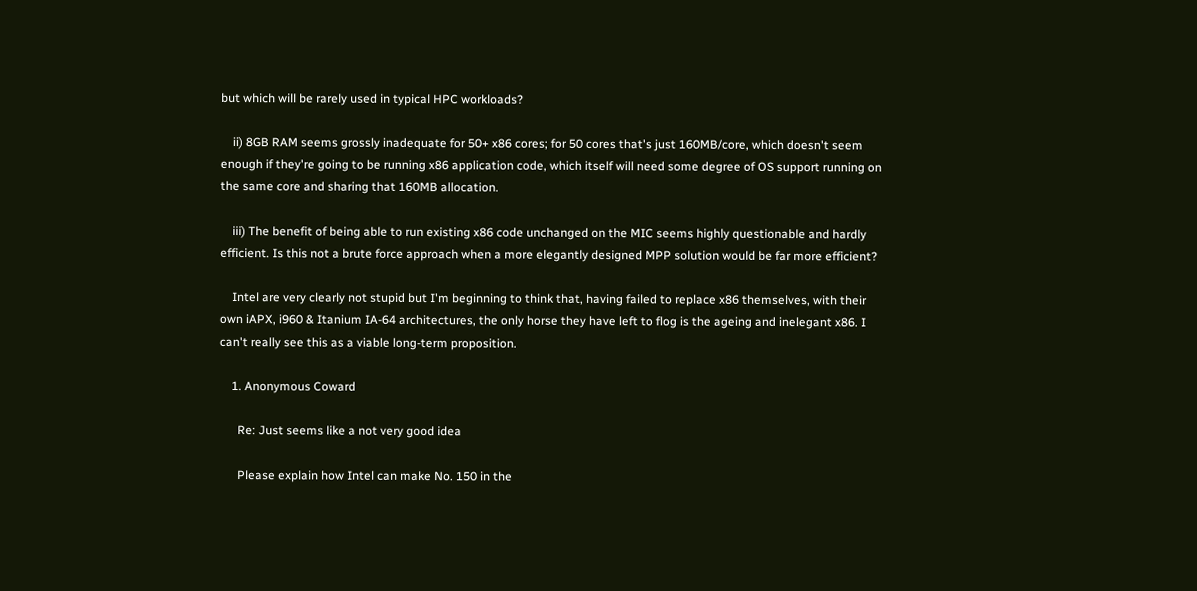but which will be rarely used in typical HPC workloads?

    ii) 8GB RAM seems grossly inadequate for 50+ x86 cores; for 50 cores that's just 160MB/core, which doesn't seem enough if they're going to be running x86 application code, which itself will need some degree of OS support running on the same core and sharing that 160MB allocation.

    iii) The benefit of being able to run existing x86 code unchanged on the MIC seems highly questionable and hardly efficient. Is this not a brute force approach when a more elegantly designed MPP solution would be far more efficient?

    Intel are very clearly not stupid but I'm beginning to think that, having failed to replace x86 themselves, with their own iAPX, i960 & Itanium IA-64 architectures, the only horse they have left to flog is the ageing and inelegant x86. I can't really see this as a viable long-term proposition.

    1. Anonymous Coward

      Re: Just seems like a not very good idea

      Please explain how Intel can make No. 150 in the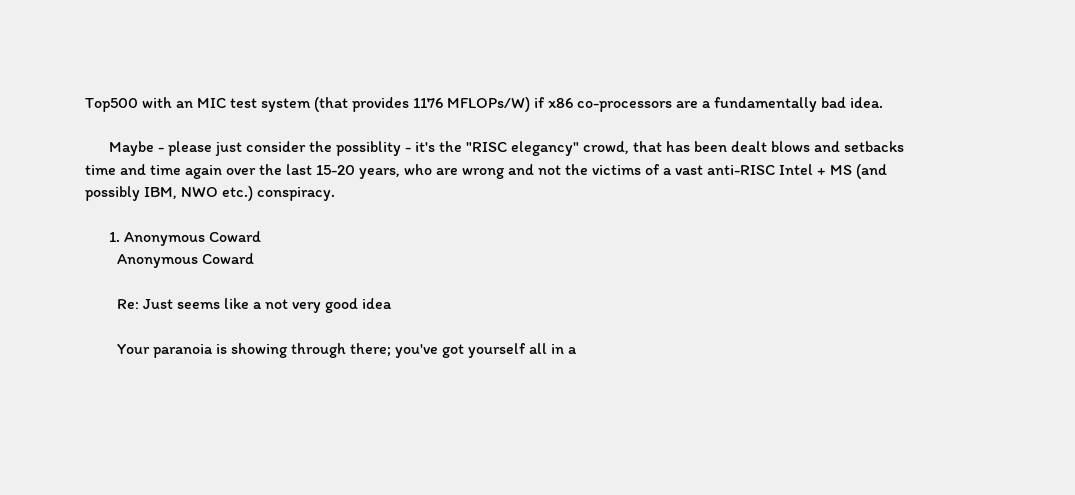Top500 with an MIC test system (that provides 1176 MFLOPs/W) if x86 co-processors are a fundamentally bad idea.

      Maybe - please just consider the possiblity - it's the "RISC elegancy" crowd, that has been dealt blows and setbacks time and time again over the last 15-20 years, who are wrong and not the victims of a vast anti-RISC Intel + MS (and possibly IBM, NWO etc.) conspiracy.

      1. Anonymous Coward
        Anonymous Coward

        Re: Just seems like a not very good idea

        Your paranoia is showing through there; you've got yourself all in a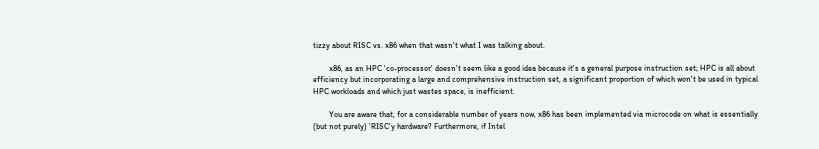tizzy about RISC vs. x86 when that wasn't what I was talking about.

        x86, as an HPC 'co-processor' doesn't seem like a good idea because it's a general purpose instruction set; HPC is all about efficiency but incorporating a large and comprehensive instruction set, a significant proportion of which won't be used in typical HPC workloads and which just wastes space, is inefficient.

        You are aware that, for a considerable number of years now, x86 has been implemented via microcode on what is essentially (but not purely) 'RISC'y hardware? Furthermore, if Intel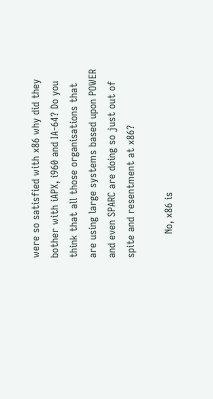were so satisfied with x86 why did they bother with iAPX, i960 and IA-64? Do you think that all those organisations that are using large systems based upon POWER and even SPARC are doing so just out of spite and resentment at x86?

        No, x86 is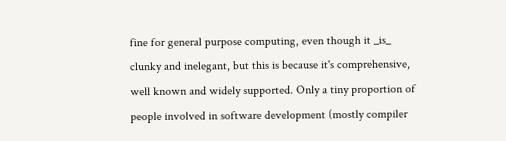fine for general purpose computing, even though it _is_ clunky and inelegant, but this is because it's comprehensive, well known and widely supported. Only a tiny proportion of people involved in software development (mostly compiler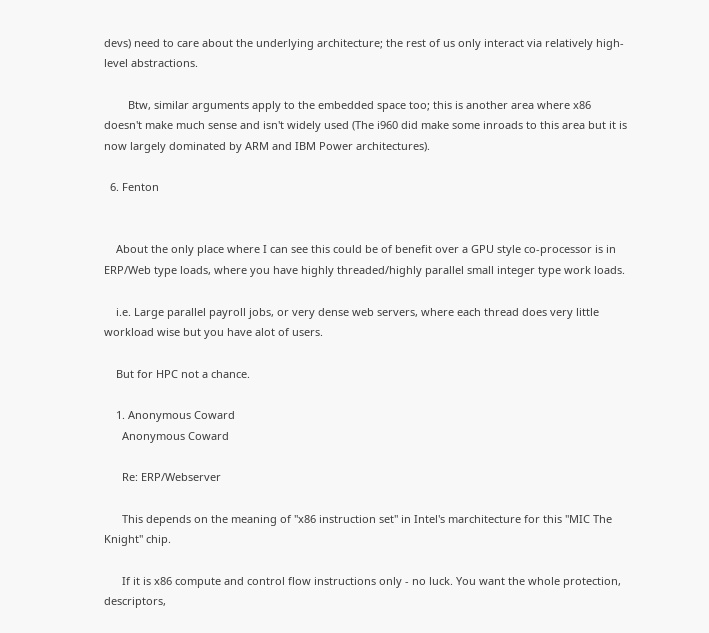devs) need to care about the underlying architecture; the rest of us only interact via relatively high-level abstractions.

        Btw, similar arguments apply to the embedded space too; this is another area where x86 doesn't make much sense and isn't widely used (The i960 did make some inroads to this area but it is now largely dominated by ARM and IBM Power architectures).

  6. Fenton


    About the only place where I can see this could be of benefit over a GPU style co-processor is in ERP/Web type loads, where you have highly threaded/highly parallel small integer type work loads.

    i.e. Large parallel payroll jobs, or very dense web servers, where each thread does very little workload wise but you have alot of users.

    But for HPC not a chance.

    1. Anonymous Coward
      Anonymous Coward

      Re: ERP/Webserver

      This depends on the meaning of "x86 instruction set" in Intel's marchitecture for this "MIC The Knight" chip.

      If it is x86 compute and control flow instructions only - no luck. You want the whole protection, descriptors,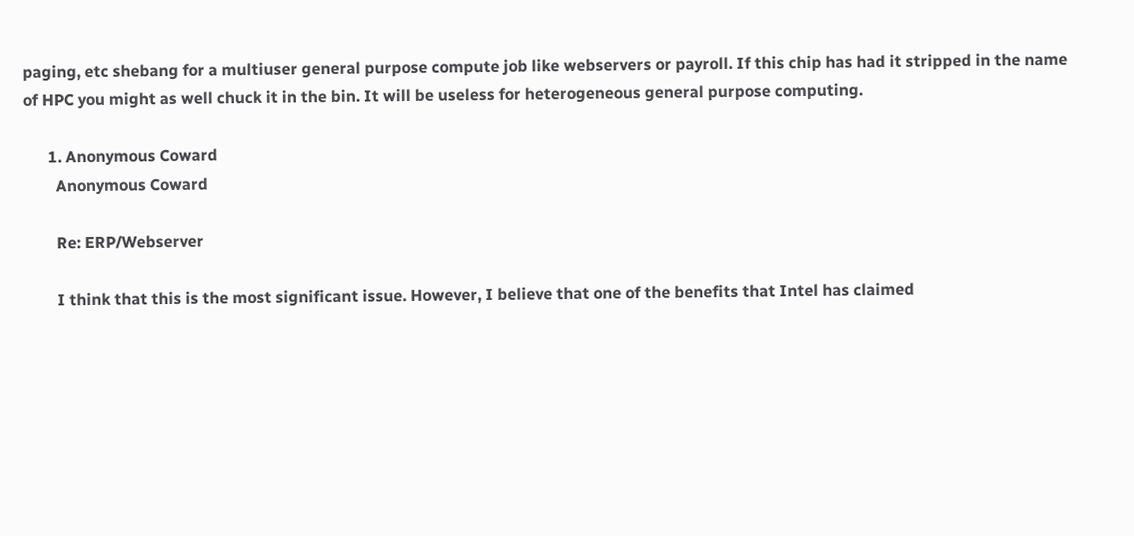paging, etc shebang for a multiuser general purpose compute job like webservers or payroll. If this chip has had it stripped in the name of HPC you might as well chuck it in the bin. It will be useless for heterogeneous general purpose computing.

      1. Anonymous Coward
        Anonymous Coward

        Re: ERP/Webserver

        I think that this is the most significant issue. However, I believe that one of the benefits that Intel has claimed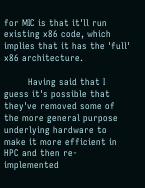for MIC is that it'll run existing x86 code, which implies that it has the 'full' x86 architecture.

        Having said that I guess it's possible that they've removed some of the more general purpose underlying hardware to make it more efficient in HPC and then re-implemented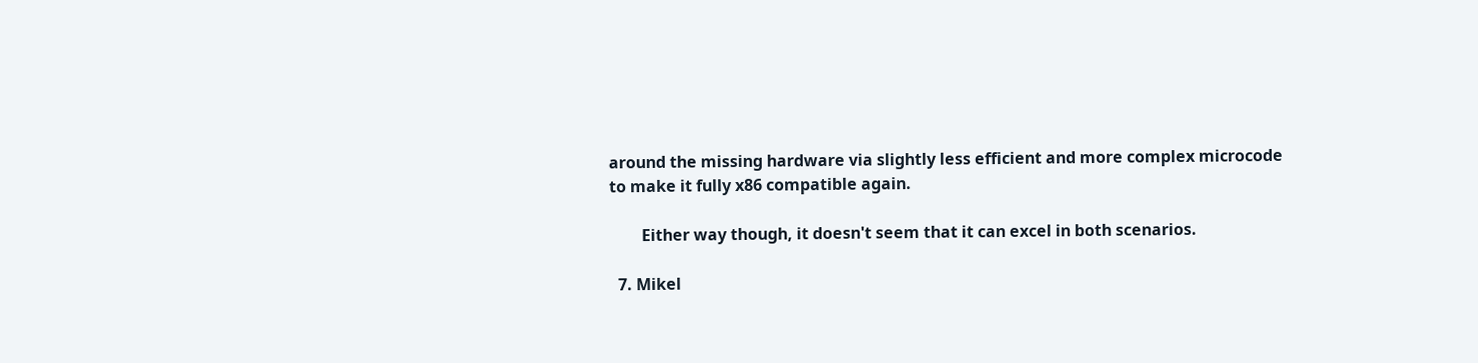around the missing hardware via slightly less efficient and more complex microcode to make it fully x86 compatible again.

        Either way though, it doesn't seem that it can excel in both scenarios.

  7. Mikel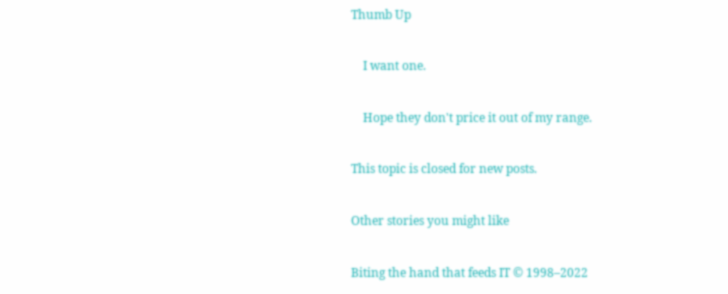Thumb Up

    I want one.

    Hope they don't price it out of my range.

This topic is closed for new posts.

Other stories you might like

Biting the hand that feeds IT © 1998–2022